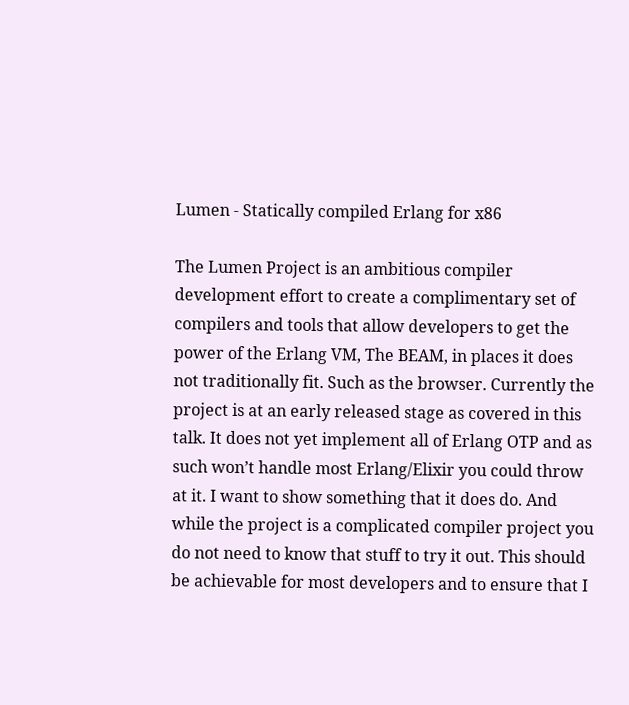Lumen - Statically compiled Erlang for x86

The Lumen Project is an ambitious compiler development effort to create a complimentary set of compilers and tools that allow developers to get the power of the Erlang VM, The BEAM, in places it does not traditionally fit. Such as the browser. Currently the project is at an early released stage as covered in this talk. It does not yet implement all of Erlang OTP and as such won’t handle most Erlang/Elixir you could throw at it. I want to show something that it does do. And while the project is a complicated compiler project you do not need to know that stuff to try it out. This should be achievable for most developers and to ensure that I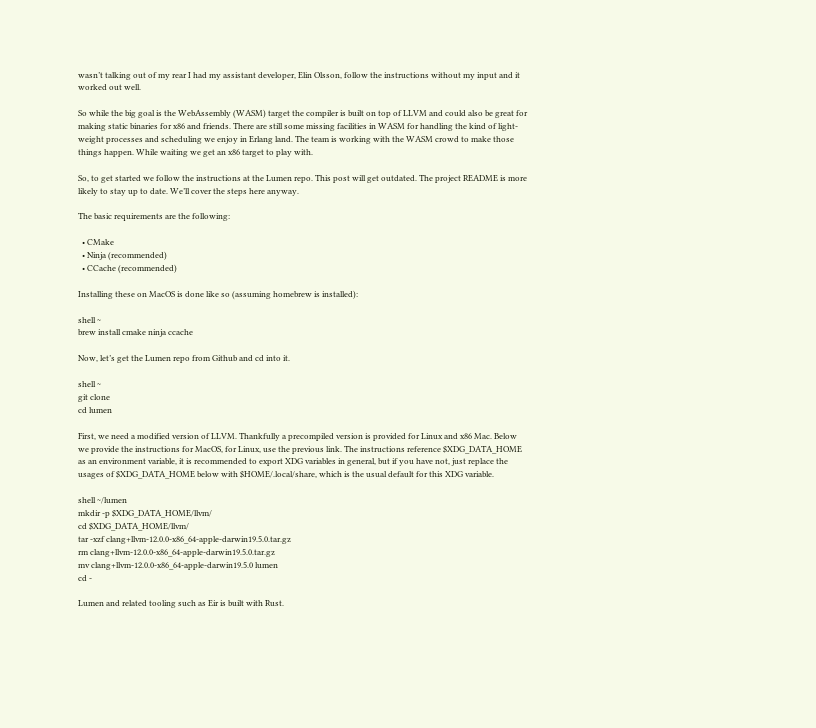wasn’t talking out of my rear I had my assistant developer, Elin Olsson, follow the instructions without my input and it worked out well.

So while the big goal is the WebAssembly (WASM) target the compiler is built on top of LLVM and could also be great for making static binaries for x86 and friends. There are still some missing facilities in WASM for handling the kind of light-weight processes and scheduling we enjoy in Erlang land. The team is working with the WASM crowd to make those things happen. While waiting we get an x86 target to play with.

So, to get started we follow the instructions at the Lumen repo. This post will get outdated. The project README is more likely to stay up to date. We’ll cover the steps here anyway.

The basic requirements are the following:

  • CMake
  • Ninja (recommended)
  • CCache (recommended)

Installing these on MacOS is done like so (assuming homebrew is installed):

shell ~
brew install cmake ninja ccache

Now, let’s get the Lumen repo from Github and cd into it.

shell ~
git clone
cd lumen

First, we need a modified version of LLVM. Thankfully a precompiled version is provided for Linux and x86 Mac. Below we provide the instructions for MacOS, for Linux, use the previous link. The instructions reference $XDG_DATA_HOME as an environment variable, it is recommended to export XDG variables in general, but if you have not, just replace the usages of $XDG_DATA_HOME below with $HOME/.local/share, which is the usual default for this XDG variable.

shell ~/lumen
mkdir -p $XDG_DATA_HOME/llvm/
cd $XDG_DATA_HOME/llvm/
tar -xzf clang+llvm-12.0.0-x86_64-apple-darwin19.5.0.tar.gz
rm clang+llvm-12.0.0-x86_64-apple-darwin19.5.0.tar.gz
mv clang+llvm-12.0.0-x86_64-apple-darwin19.5.0 lumen
cd -

Lumen and related tooling such as Eir is built with Rust.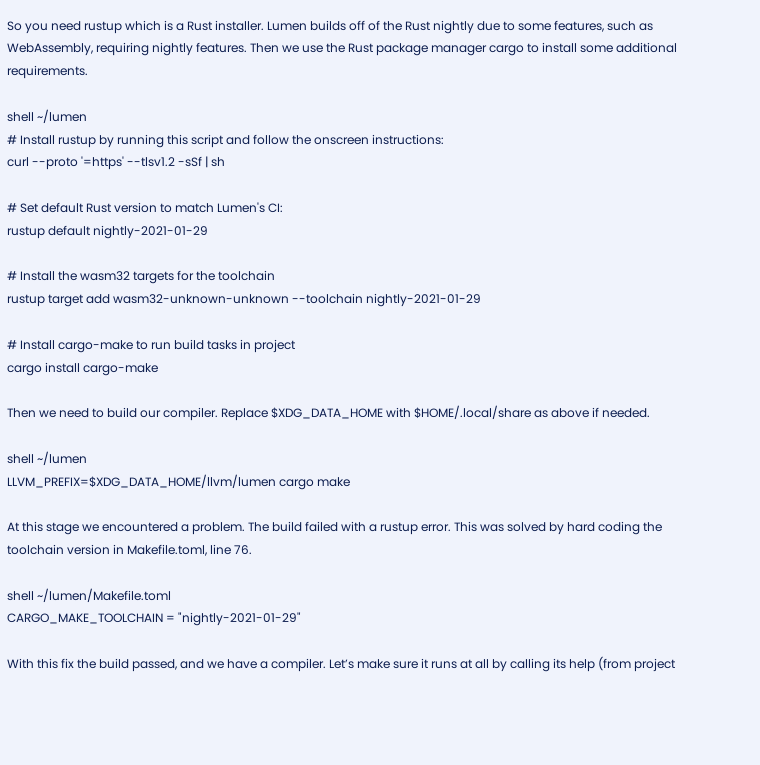So you need rustup which is a Rust installer. Lumen builds off of the Rust nightly due to some features, such as WebAssembly, requiring nightly features. Then we use the Rust package manager cargo to install some additional requirements.

shell ~/lumen
# Install rustup by running this script and follow the onscreen instructions:
curl --proto '=https' --tlsv1.2 -sSf | sh

# Set default Rust version to match Lumen's CI:
rustup default nightly-2021-01-29

# Install the wasm32 targets for the toolchain
rustup target add wasm32-unknown-unknown --toolchain nightly-2021-01-29

# Install cargo-make to run build tasks in project
cargo install cargo-make

Then we need to build our compiler. Replace $XDG_DATA_HOME with $HOME/.local/share as above if needed.

shell ~/lumen
LLVM_PREFIX=$XDG_DATA_HOME/llvm/lumen cargo make

At this stage we encountered a problem. The build failed with a rustup error. This was solved by hard coding the toolchain version in Makefile.toml, line 76.

shell ~/lumen/Makefile.toml
CARGO_MAKE_TOOLCHAIN = "nightly-2021-01-29"

With this fix the build passed, and we have a compiler. Let’s make sure it runs at all by calling its help (from project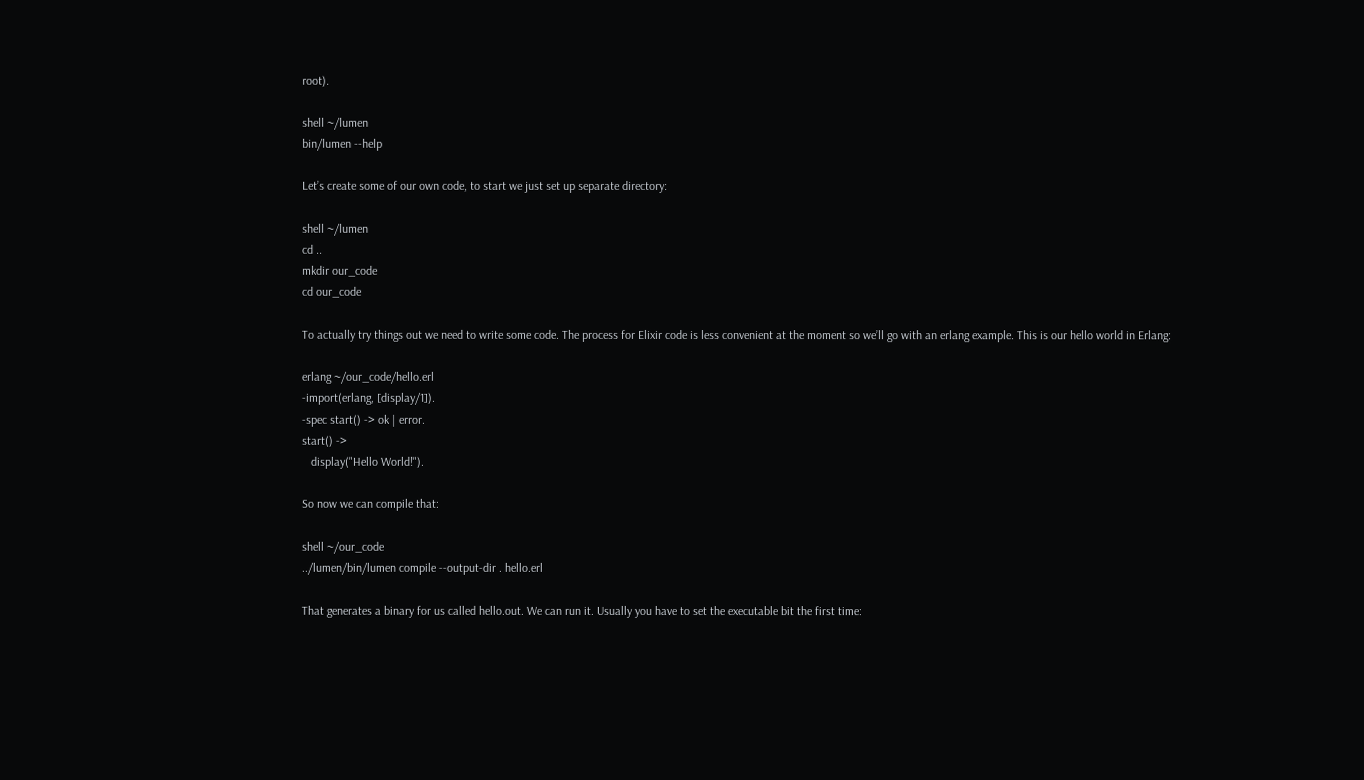root).

shell ~/lumen
bin/lumen --help

Let’s create some of our own code, to start we just set up separate directory:

shell ~/lumen
cd ..
mkdir our_code
cd our_code

To actually try things out we need to write some code. The process for Elixir code is less convenient at the moment so we’ll go with an erlang example. This is our hello world in Erlang:

erlang ~/our_code/hello.erl
-import(erlang, [display/1]).
-spec start() -> ok | error.
start() ->
   display("Hello World!").

So now we can compile that:

shell ~/our_code
../lumen/bin/lumen compile --output-dir . hello.erl

That generates a binary for us called hello.out. We can run it. Usually you have to set the executable bit the first time: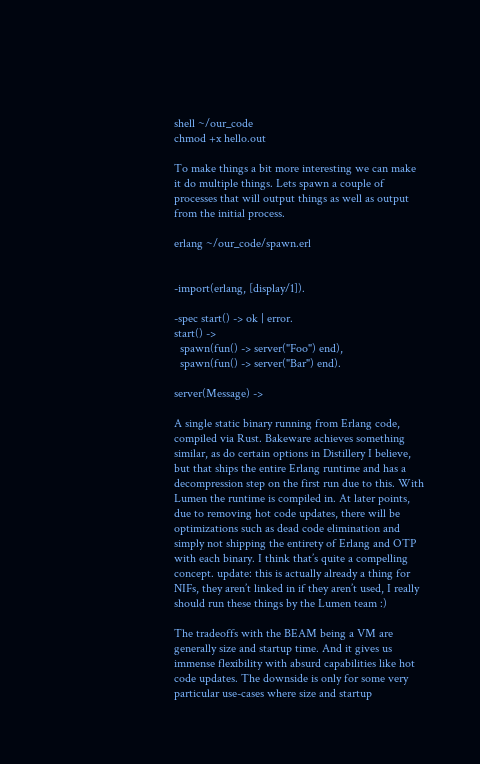shell ~/our_code
chmod +x hello.out

To make things a bit more interesting we can make it do multiple things. Lets spawn a couple of processes that will output things as well as output from the initial process.

erlang ~/our_code/spawn.erl


-import(erlang, [display/1]).

-spec start() -> ok | error.
start() ->
  spawn(fun() -> server("Foo") end),
  spawn(fun() -> server("Bar") end).

server(Message) ->

A single static binary running from Erlang code, compiled via Rust. Bakeware achieves something similar, as do certain options in Distillery I believe, but that ships the entire Erlang runtime and has a decompression step on the first run due to this. With Lumen the runtime is compiled in. At later points, due to removing hot code updates, there will be optimizations such as dead code elimination and simply not shipping the entirety of Erlang and OTP with each binary. I think that’s quite a compelling concept. update: this is actually already a thing for NIFs, they aren’t linked in if they aren’t used, I really should run these things by the Lumen team :)

The tradeoffs with the BEAM being a VM are generally size and startup time. And it gives us immense flexibility with absurd capabilities like hot code updates. The downside is only for some very particular use-cases where size and startup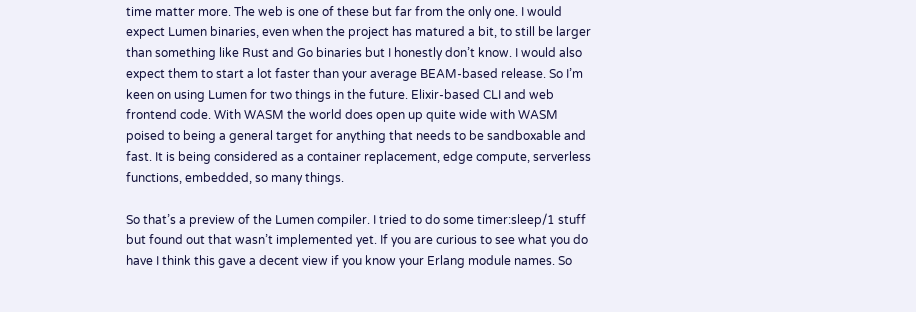time matter more. The web is one of these but far from the only one. I would expect Lumen binaries, even when the project has matured a bit, to still be larger than something like Rust and Go binaries but I honestly don’t know. I would also expect them to start a lot faster than your average BEAM-based release. So I’m keen on using Lumen for two things in the future. Elixir-based CLI and web frontend code. With WASM the world does open up quite wide with WASM poised to being a general target for anything that needs to be sandboxable and fast. It is being considered as a container replacement, edge compute, serverless functions, embedded, so many things.

So that’s a preview of the Lumen compiler. I tried to do some timer:sleep/1 stuff but found out that wasn’t implemented yet. If you are curious to see what you do have I think this gave a decent view if you know your Erlang module names. So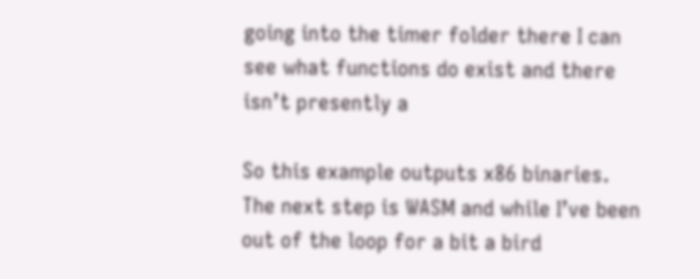going into the timer folder there I can see what functions do exist and there isn’t presently a

So this example outputs x86 binaries. The next step is WASM and while I’ve been out of the loop for a bit a bird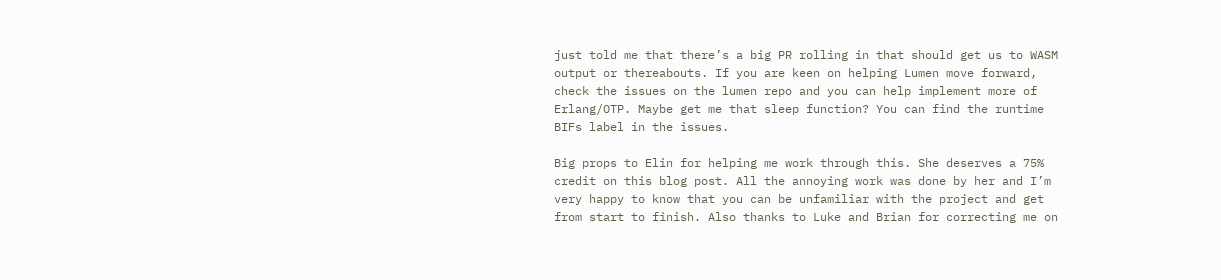just told me that there’s a big PR rolling in that should get us to WASM output or thereabouts. If you are keen on helping Lumen move forward, check the issues on the lumen repo and you can help implement more of Erlang/OTP. Maybe get me that sleep function? You can find the runtime BIFs label in the issues.

Big props to Elin for helping me work through this. She deserves a 75% credit on this blog post. All the annoying work was done by her and I’m very happy to know that you can be unfamiliar with the project and get from start to finish. Also thanks to Luke and Brian for correcting me on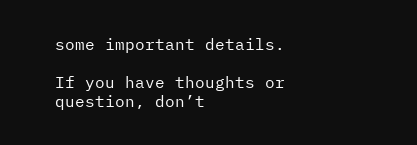some important details.

If you have thoughts or question, don’t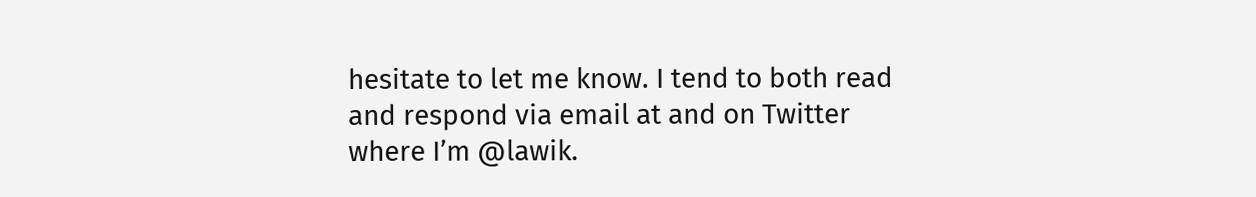hesitate to let me know. I tend to both read and respond via email at and on Twitter where I’m @lawik.